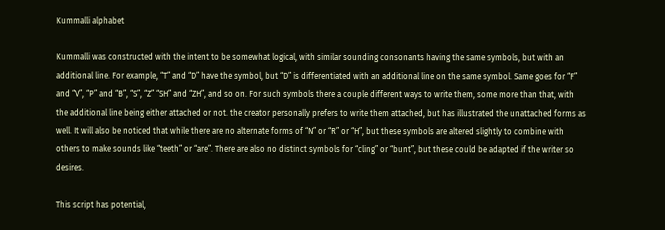Kummalli alphabet

Kummalli was constructed with the intent to be somewhat logical, with similar sounding consonants having the same symbols, but with an additional line. For example, “T” and “D” have the symbol, but “D” is differentiated with an additional line on the same symbol. Same goes for “F” and “V”, “P” and “B”, “S”, “Z” “SH” and “ZH”, and so on. For such symbols there a couple different ways to write them, some more than that, with the additional line being either attached or not. the creator personally prefers to write them attached, but has illustrated the unattached forms as well. It will also be noticed that while there are no alternate forms of “N” or “R” or “H”, but these symbols are altered slightly to combine with others to make sounds like “teeth” or “are”. There are also no distinct symbols for “cling” or “bunt”, but these could be adapted if the writer so desires.

This script has potential,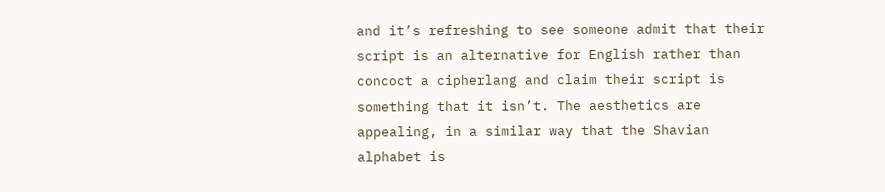and it’s refreshing to see someone admit that their script is an alternative for English rather than concoct a cipherlang and claim their script is something that it isn’t. The aesthetics are appealing, in a similar way that the Shavian alphabet is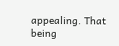appealing. That being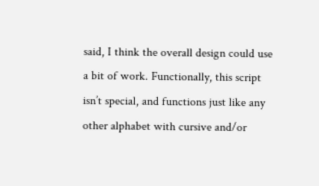said, I think the overall design could use a bit of work. Functionally, this script isn’t special, and functions just like any other alphabet with cursive and/or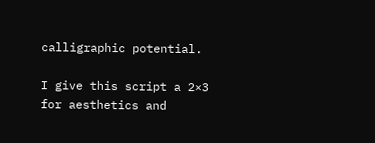calligraphic potential.

I give this script a 2×3 for aesthetics and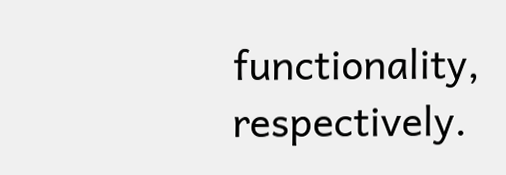functionality, respectively.